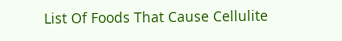List Of Foods That Cause Cellulite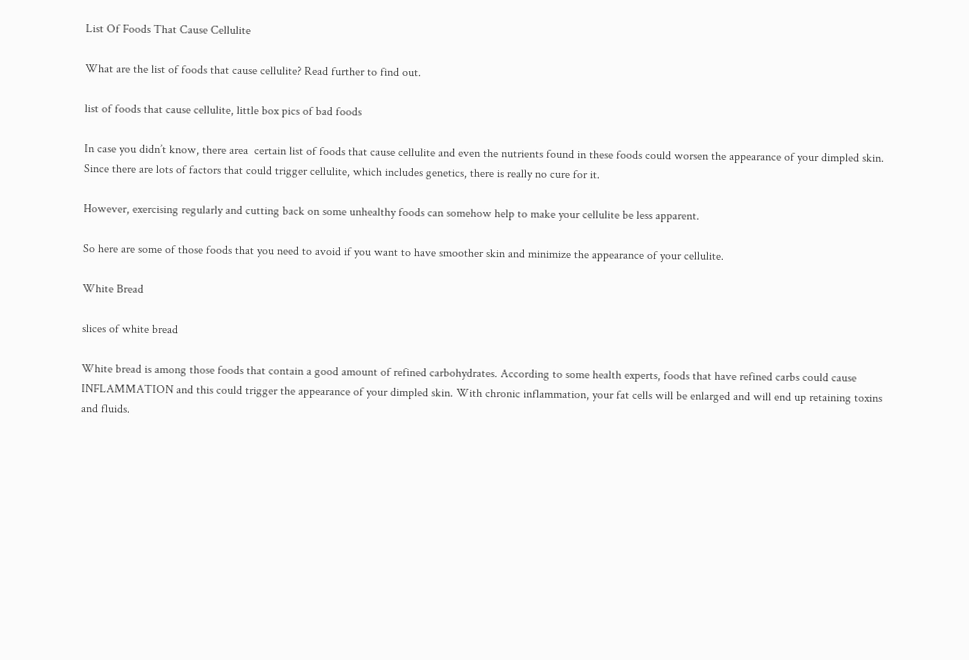List Of Foods That Cause Cellulite

What are the list of foods that cause cellulite? Read further to find out.

list of foods that cause cellulite, little box pics of bad foods

In case you didn’t know, there area  certain list of foods that cause cellulite and even the nutrients found in these foods could worsen the appearance of your dimpled skin. Since there are lots of factors that could trigger cellulite, which includes genetics, there is really no cure for it.

However, exercising regularly and cutting back on some unhealthy foods can somehow help to make your cellulite be less apparent.

So here are some of those foods that you need to avoid if you want to have smoother skin and minimize the appearance of your cellulite.

White Bread

slices of white bread

White bread is among those foods that contain a good amount of refined carbohydrates. According to some health experts, foods that have refined carbs could cause INFLAMMATION and this could trigger the appearance of your dimpled skin. With chronic inflammation, your fat cells will be enlarged and will end up retaining toxins and fluids.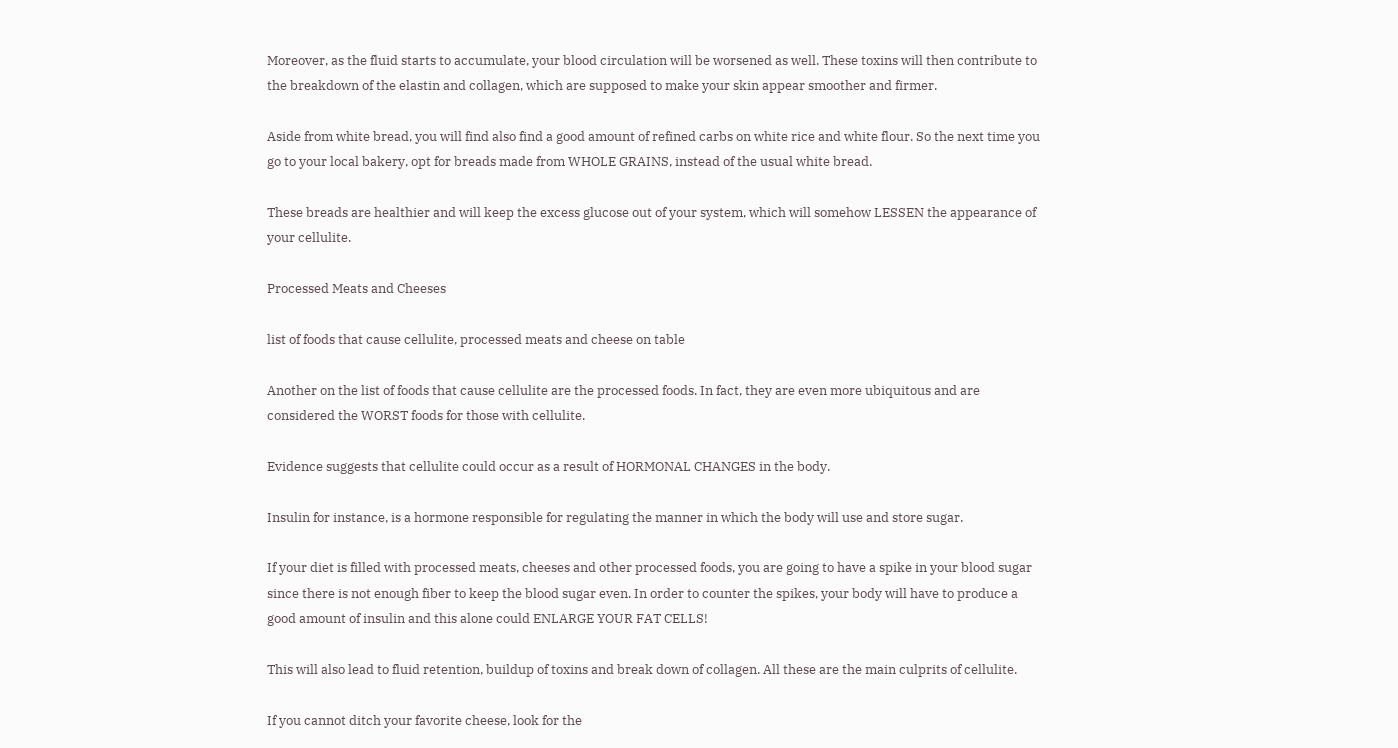Moreover, as the fluid starts to accumulate, your blood circulation will be worsened as well. These toxins will then contribute to the breakdown of the elastin and collagen, which are supposed to make your skin appear smoother and firmer.

Aside from white bread, you will find also find a good amount of refined carbs on white rice and white flour. So the next time you go to your local bakery, opt for breads made from WHOLE GRAINS, instead of the usual white bread.

These breads are healthier and will keep the excess glucose out of your system, which will somehow LESSEN the appearance of your cellulite.

Processed Meats and Cheeses

list of foods that cause cellulite, processed meats and cheese on table

Another on the list of foods that cause cellulite are the processed foods. In fact, they are even more ubiquitous and are considered the WORST foods for those with cellulite.

Evidence suggests that cellulite could occur as a result of HORMONAL CHANGES in the body.

Insulin for instance, is a hormone responsible for regulating the manner in which the body will use and store sugar.

If your diet is filled with processed meats, cheeses and other processed foods, you are going to have a spike in your blood sugar since there is not enough fiber to keep the blood sugar even. In order to counter the spikes, your body will have to produce a good amount of insulin and this alone could ENLARGE YOUR FAT CELLS!

This will also lead to fluid retention, buildup of toxins and break down of collagen. All these are the main culprits of cellulite.

If you cannot ditch your favorite cheese, look for the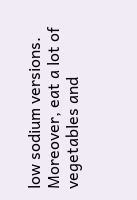low sodium versions. Moreover, eat a lot of vegetables and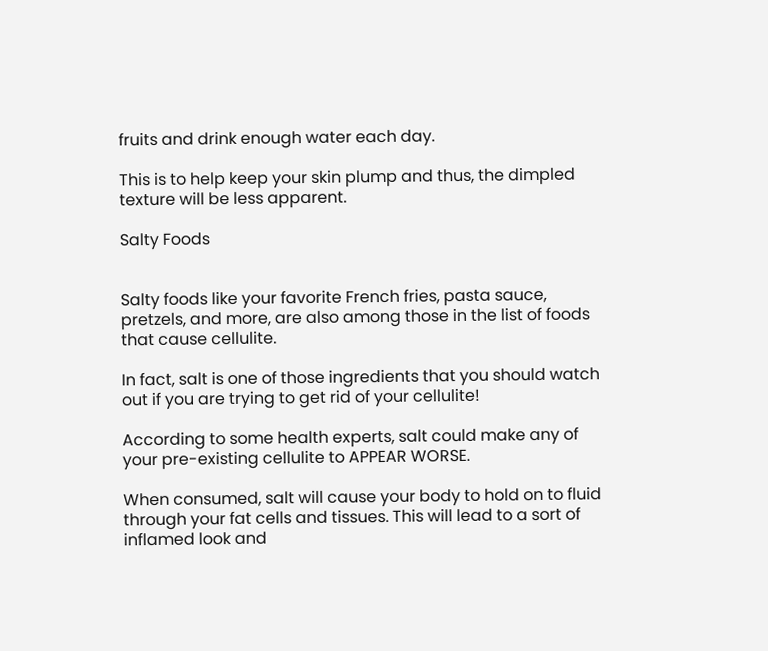fruits and drink enough water each day.

This is to help keep your skin plump and thus, the dimpled texture will be less apparent.

Salty Foods


Salty foods like your favorite French fries, pasta sauce, pretzels, and more, are also among those in the list of foods that cause cellulite.

In fact, salt is one of those ingredients that you should watch out if you are trying to get rid of your cellulite!

According to some health experts, salt could make any of your pre-existing cellulite to APPEAR WORSE.

When consumed, salt will cause your body to hold on to fluid through your fat cells and tissues. This will lead to a sort of inflamed look and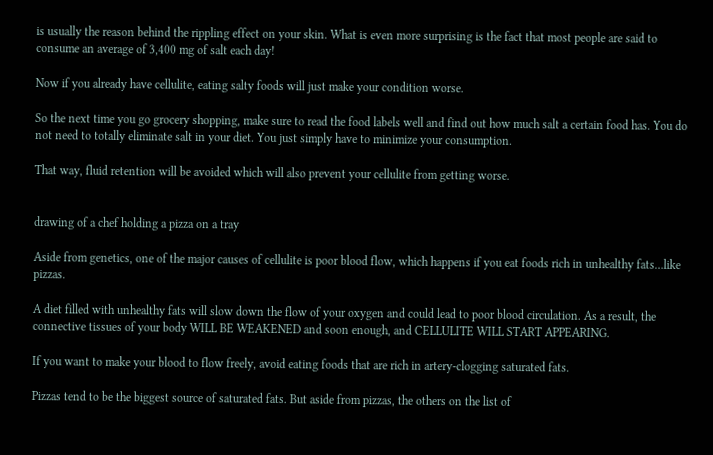is usually the reason behind the rippling effect on your skin. What is even more surprising is the fact that most people are said to consume an average of 3,400 mg of salt each day!

Now if you already have cellulite, eating salty foods will just make your condition worse.

So the next time you go grocery shopping, make sure to read the food labels well and find out how much salt a certain food has. You do not need to totally eliminate salt in your diet. You just simply have to minimize your consumption.

That way, fluid retention will be avoided which will also prevent your cellulite from getting worse.


drawing of a chef holding a pizza on a tray

Aside from genetics, one of the major causes of cellulite is poor blood flow, which happens if you eat foods rich in unhealthy fats…like pizzas.

A diet filled with unhealthy fats will slow down the flow of your oxygen and could lead to poor blood circulation. As a result, the connective tissues of your body WILL BE WEAKENED and soon enough, and CELLULITE WILL START APPEARING.

If you want to make your blood to flow freely, avoid eating foods that are rich in artery-clogging saturated fats.

Pizzas tend to be the biggest source of saturated fats. But aside from pizzas, the others on the list of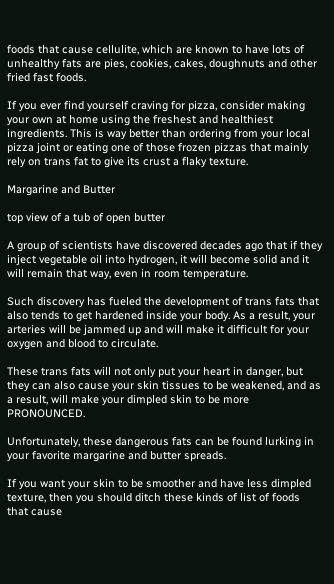foods that cause cellulite, which are known to have lots of unhealthy fats are pies, cookies, cakes, doughnuts and other fried fast foods.

If you ever find yourself craving for pizza, consider making your own at home using the freshest and healthiest ingredients. This is way better than ordering from your local pizza joint or eating one of those frozen pizzas that mainly rely on trans fat to give its crust a flaky texture.

Margarine and Butter

top view of a tub of open butter

A group of scientists have discovered decades ago that if they inject vegetable oil into hydrogen, it will become solid and it will remain that way, even in room temperature.

Such discovery has fueled the development of trans fats that also tends to get hardened inside your body. As a result, your arteries will be jammed up and will make it difficult for your oxygen and blood to circulate.

These trans fats will not only put your heart in danger, but they can also cause your skin tissues to be weakened, and as a result, will make your dimpled skin to be more PRONOUNCED.

Unfortunately, these dangerous fats can be found lurking in your favorite margarine and butter spreads.

If you want your skin to be smoother and have less dimpled texture, then you should ditch these kinds of list of foods that cause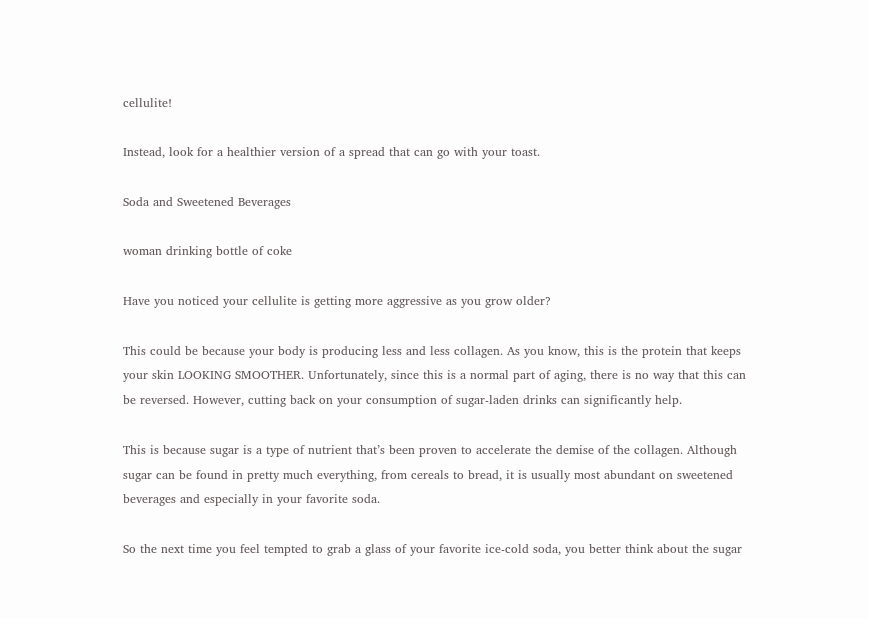cellulite!

Instead, look for a healthier version of a spread that can go with your toast.

Soda and Sweetened Beverages

woman drinking bottle of coke

Have you noticed your cellulite is getting more aggressive as you grow older?

This could be because your body is producing less and less collagen. As you know, this is the protein that keeps your skin LOOKING SMOOTHER. Unfortunately, since this is a normal part of aging, there is no way that this can be reversed. However, cutting back on your consumption of sugar-laden drinks can significantly help.

This is because sugar is a type of nutrient that’s been proven to accelerate the demise of the collagen. Although sugar can be found in pretty much everything, from cereals to bread, it is usually most abundant on sweetened beverages and especially in your favorite soda.

So the next time you feel tempted to grab a glass of your favorite ice-cold soda, you better think about the sugar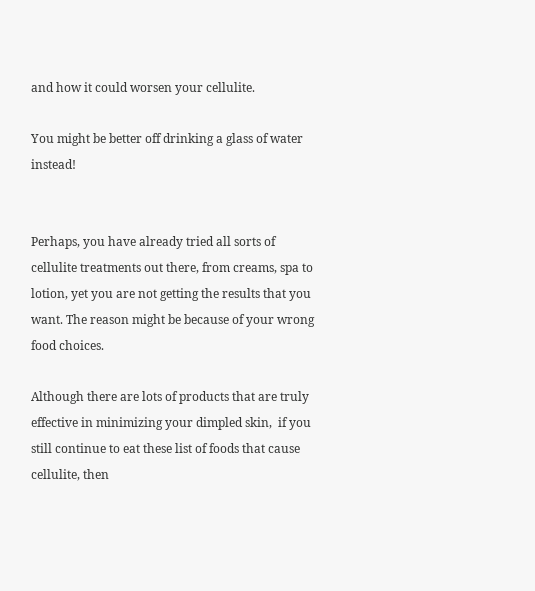and how it could worsen your cellulite.

You might be better off drinking a glass of water instead!


Perhaps, you have already tried all sorts of cellulite treatments out there, from creams, spa to lotion, yet you are not getting the results that you want. The reason might be because of your wrong food choices.

Although there are lots of products that are truly effective in minimizing your dimpled skin,  if you still continue to eat these list of foods that cause cellulite, then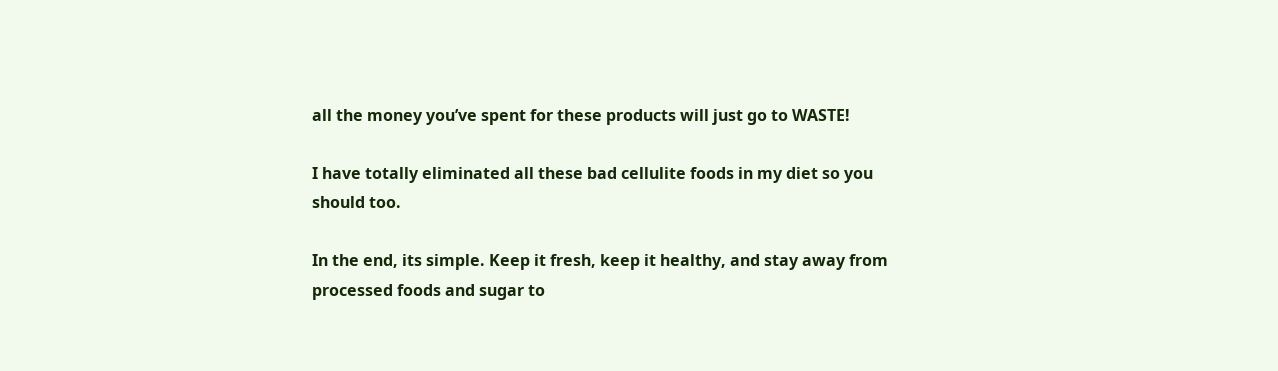all the money you’ve spent for these products will just go to WASTE!

I have totally eliminated all these bad cellulite foods in my diet so you should too.

In the end, its simple. Keep it fresh, keep it healthy, and stay away from processed foods and sugar to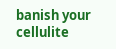banish your cellulite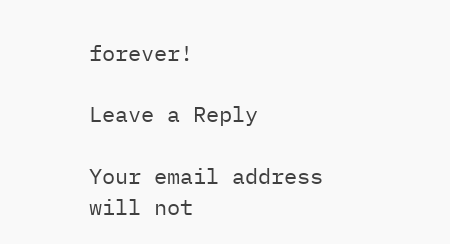forever!

Leave a Reply

Your email address will not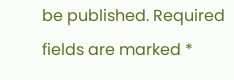be published. Required fields are marked *